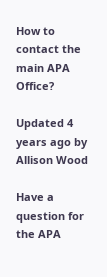How to contact the main APA Office?

Updated 4 years ago by Allison Wood

Have a question for the APA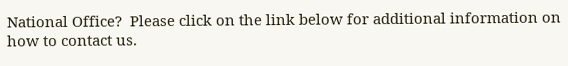National Office?  Please click on the link below for additional information on how to contact us.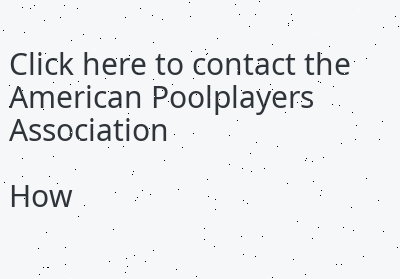Click here to contact the American Poolplayers Association

How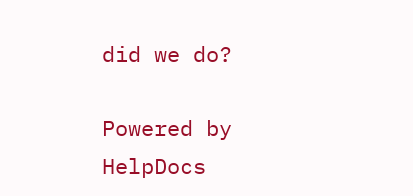did we do?

Powered by HelpDocs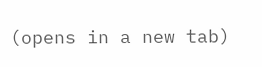(opens in a new tab)